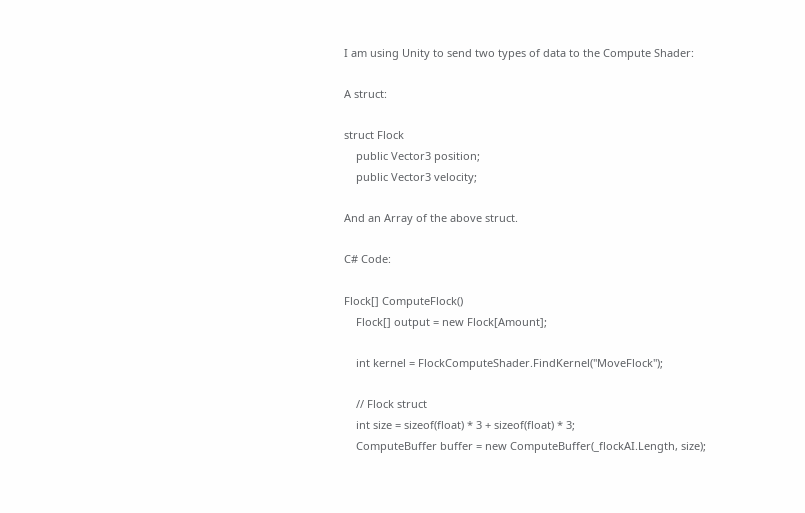I am using Unity to send two types of data to the Compute Shader:

A struct:

struct Flock
    public Vector3 position;
    public Vector3 velocity;

And an Array of the above struct.

C# Code:

Flock[] ComputeFlock()
    Flock[] output = new Flock[Amount];

    int kernel = FlockComputeShader.FindKernel("MoveFlock");

    // Flock struct
    int size = sizeof(float) * 3 + sizeof(float) * 3;
    ComputeBuffer buffer = new ComputeBuffer(_flockAI.Length, size);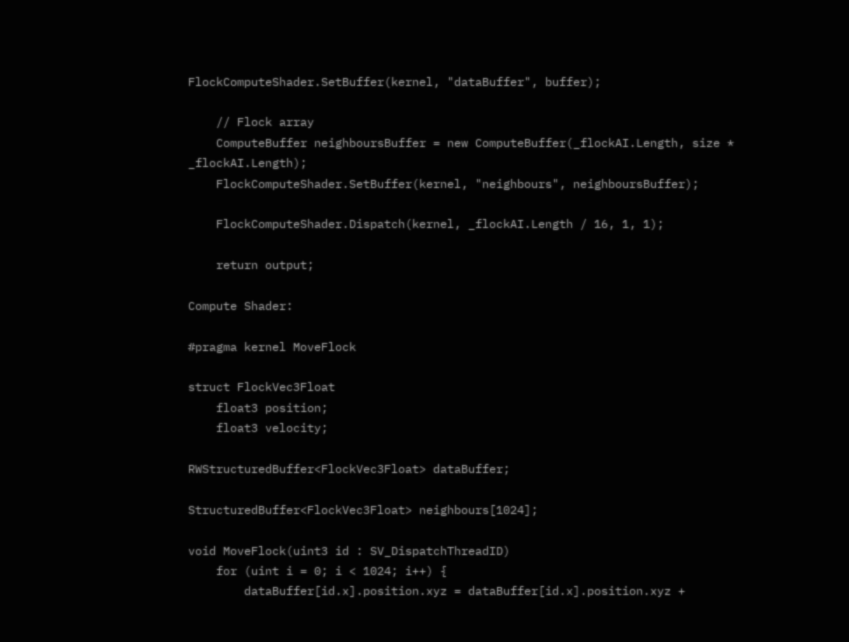FlockComputeShader.SetBuffer(kernel, "dataBuffer", buffer);

    // Flock array
    ComputeBuffer neighboursBuffer = new ComputeBuffer(_flockAI.Length, size * _flockAI.Length);
    FlockComputeShader.SetBuffer(kernel, "neighbours", neighboursBuffer);

    FlockComputeShader.Dispatch(kernel, _flockAI.Length / 16, 1, 1);

    return output;

Compute Shader:

#pragma kernel MoveFlock

struct FlockVec3Float
    float3 position;
    float3 velocity;

RWStructuredBuffer<FlockVec3Float> dataBuffer;

StructuredBuffer<FlockVec3Float> neighbours[1024];

void MoveFlock(uint3 id : SV_DispatchThreadID)
    for (uint i = 0; i < 1024; i++) {
        dataBuffer[id.x].position.xyz = dataBuffer[id.x].position.xyz +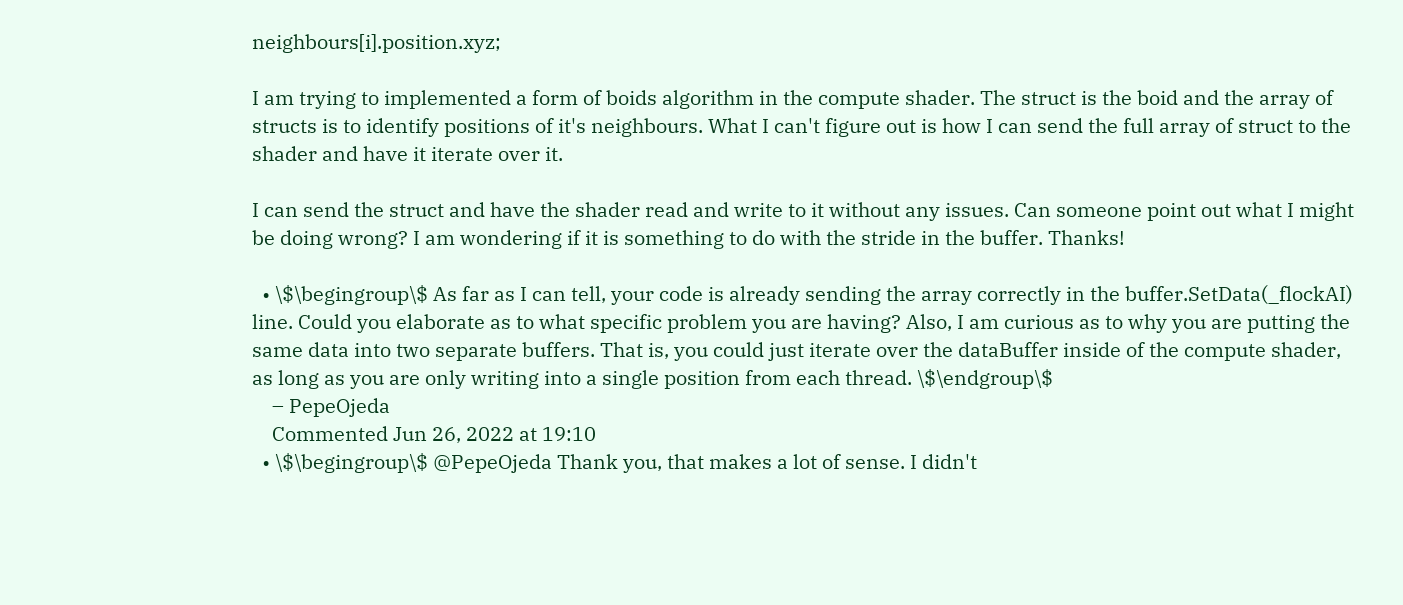neighbours[i].position.xyz;

I am trying to implemented a form of boids algorithm in the compute shader. The struct is the boid and the array of structs is to identify positions of it's neighbours. What I can't figure out is how I can send the full array of struct to the shader and have it iterate over it.

I can send the struct and have the shader read and write to it without any issues. Can someone point out what I might be doing wrong? I am wondering if it is something to do with the stride in the buffer. Thanks!

  • \$\begingroup\$ As far as I can tell, your code is already sending the array correctly in the buffer.SetData(_flockAI) line. Could you elaborate as to what specific problem you are having? Also, I am curious as to why you are putting the same data into two separate buffers. That is, you could just iterate over the dataBuffer inside of the compute shader, as long as you are only writing into a single position from each thread. \$\endgroup\$
    – PepeOjeda
    Commented Jun 26, 2022 at 19:10
  • \$\begingroup\$ @PepeOjeda Thank you, that makes a lot of sense. I didn't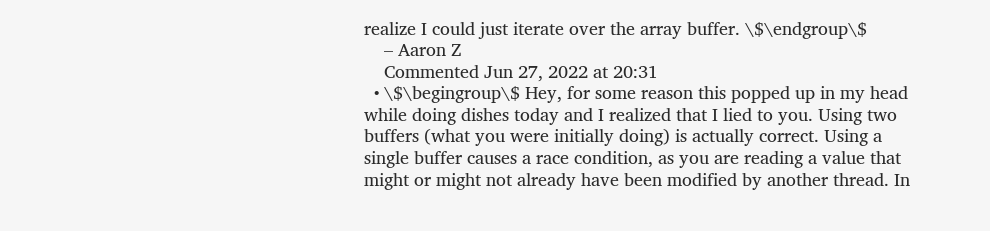realize I could just iterate over the array buffer. \$\endgroup\$
    – Aaron Z
    Commented Jun 27, 2022 at 20:31
  • \$\begingroup\$ Hey, for some reason this popped up in my head while doing dishes today and I realized that I lied to you. Using two buffers (what you were initially doing) is actually correct. Using a single buffer causes a race condition, as you are reading a value that might or might not already have been modified by another thread. In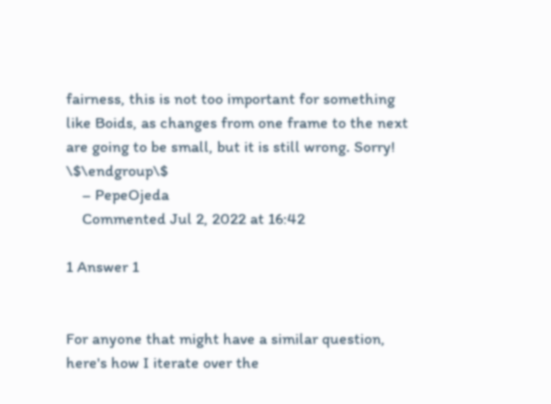fairness, this is not too important for something like Boids, as changes from one frame to the next are going to be small, but it is still wrong. Sorry! \$\endgroup\$
    – PepeOjeda
    Commented Jul 2, 2022 at 16:42

1 Answer 1


For anyone that might have a similar question, here's how I iterate over the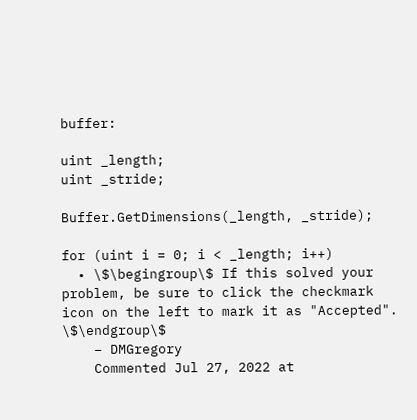buffer:

uint _length;
uint _stride;

Buffer.GetDimensions(_length, _stride);

for (uint i = 0; i < _length; i++)
  • \$\begingroup\$ If this solved your problem, be sure to click the checkmark icon on the left to mark it as "Accepted". \$\endgroup\$
    – DMGregory
    Commented Jul 27, 2022 at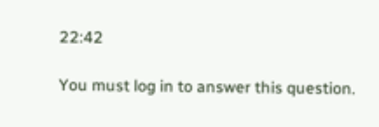22:42

You must log in to answer this question.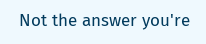Not the answer you're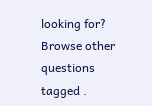looking for? Browse other questions tagged .